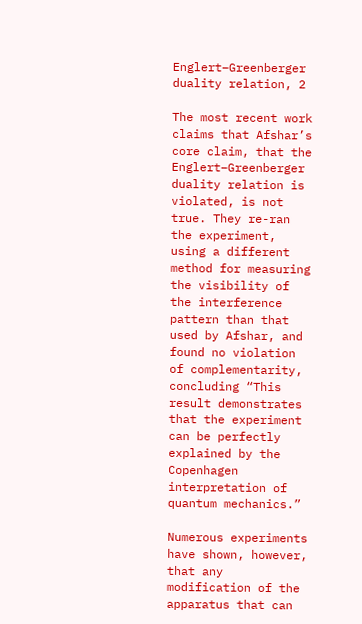Englert–Greenberger duality relation, 2

The most recent work claims that Afshar’s core claim, that the Englert–Greenberger duality relation is violated, is not true. They re-ran the experiment, using a different method for measuring the visibility of the interference pattern than that used by Afshar, and found no violation of complementarity, concluding “This result demonstrates that the experiment can be perfectly explained by the Copenhagen interpretation of quantum mechanics.”

Numerous experiments have shown, however, that any modification of the apparatus that can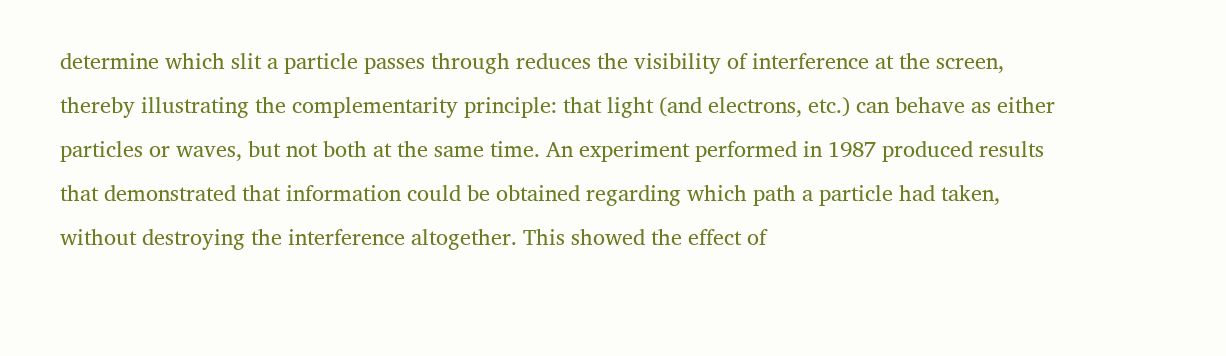determine which slit a particle passes through reduces the visibility of interference at the screen, thereby illustrating the complementarity principle: that light (and electrons, etc.) can behave as either particles or waves, but not both at the same time. An experiment performed in 1987 produced results that demonstrated that information could be obtained regarding which path a particle had taken, without destroying the interference altogether. This showed the effect of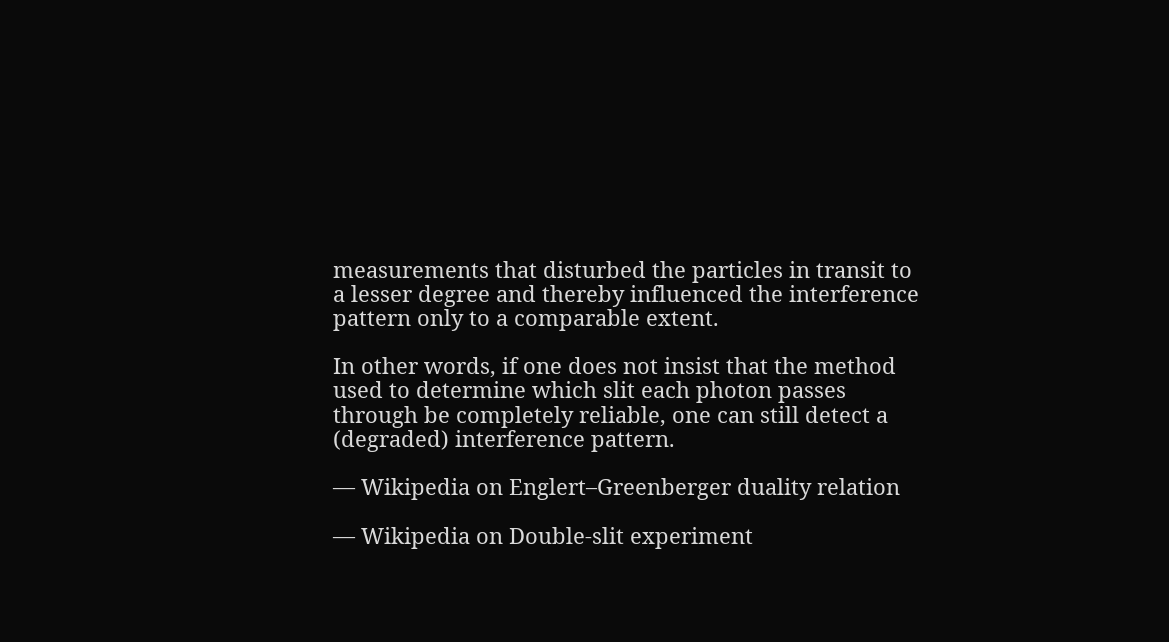measurements that disturbed the particles in transit to a lesser degree and thereby influenced the interference pattern only to a comparable extent.

In other words, if one does not insist that the method used to determine which slit each photon passes through be completely reliable, one can still detect a (degraded) interference pattern.

— Wikipedia on Englert–Greenberger duality relation

— Wikipedia on Double-slit experiment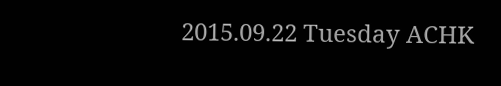2015.09.22 Tuesday ACHK